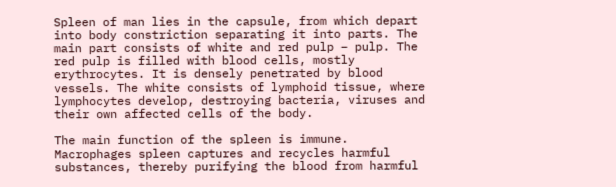Spleen of man lies in the capsule, from which depart into body constriction separating it into parts. The main part consists of white and red pulp – pulp. The red pulp is filled with blood cells, mostly erythrocytes. It is densely penetrated by blood vessels. The white consists of lymphoid tissue, where lymphocytes develop, destroying bacteria, viruses and their own affected cells of the body.

The main function of the spleen is immune. Macrophages spleen captures and recycles harmful substances, thereby purifying the blood from harmful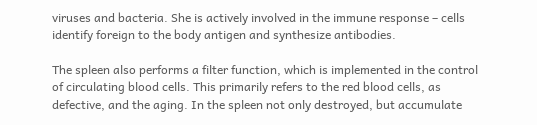viruses and bacteria. She is actively involved in the immune response – cells identify foreign to the body antigen and synthesize antibodies.

The spleen also performs a filter function, which is implemented in the control of circulating blood cells. This primarily refers to the red blood cells, as defective, and the aging. In the spleen not only destroyed, but accumulate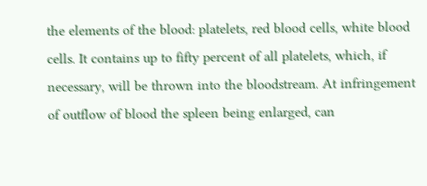the elements of the blood: platelets, red blood cells, white blood cells. It contains up to fifty percent of all platelets, which, if necessary, will be thrown into the bloodstream. At infringement of outflow of blood the spleen being enlarged, can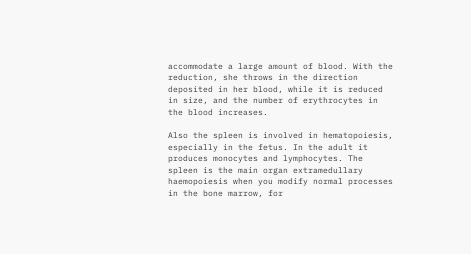accommodate a large amount of blood. With the reduction, she throws in the direction deposited in her blood, while it is reduced in size, and the number of erythrocytes in the blood increases.

Also the spleen is involved in hematopoiesis, especially in the fetus. In the adult it produces monocytes and lymphocytes. The spleen is the main organ extramedullary haemopoiesis when you modify normal processes in the bone marrow, for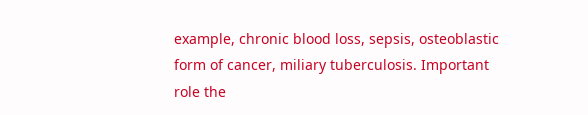example, chronic blood loss, sepsis, osteoblastic form of cancer, miliary tuberculosis. Important role the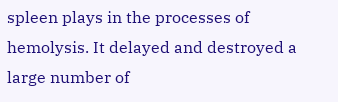spleen plays in the processes of hemolysis. It delayed and destroyed a large number of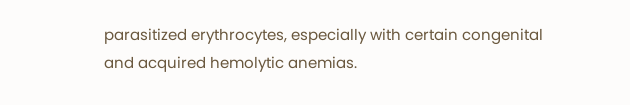parasitized erythrocytes, especially with certain congenital and acquired hemolytic anemias.